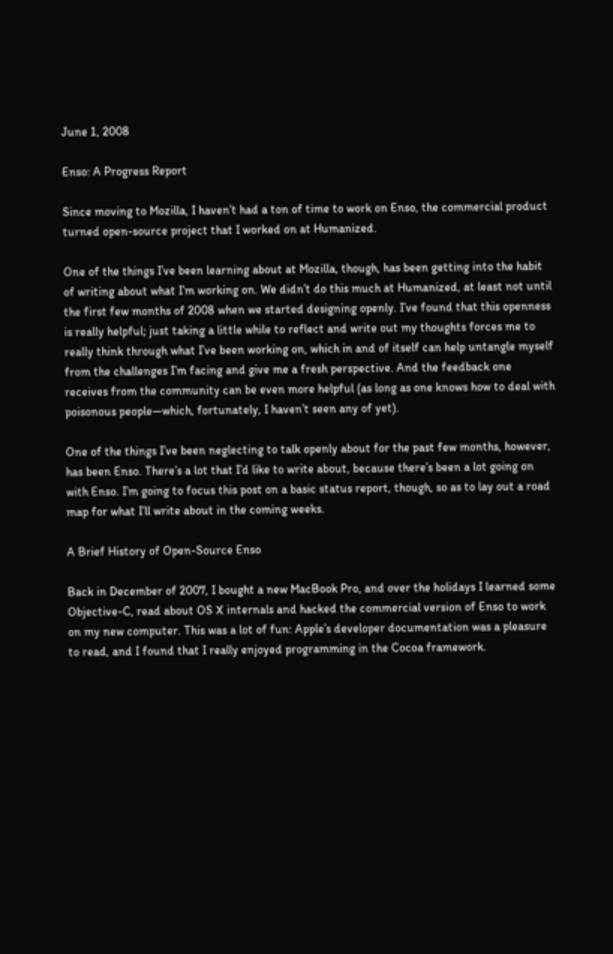June 1, 2008

Enso: A Progress Report

Since moving to Mozilla, I haven’t had a ton of time to work on Enso, the commercial product turned open-source project that I worked on at Humanized.

One of the things I’ve been learning about at Mozilla, though, has been getting into the habit of writing about what I’m working on. We didn’t do this much at Humanized, at least not until the first few months of 2008 when we started designing openly. I’ve found that this openness is really helpful; just taking a little while to reflect and write out my thoughts forces me to really think through what I’ve been working on, which in and of itself can help untangle myself from the challenges I’m facing and give me a fresh perspective. And the feedback one receives from the community can be even more helpful (as long as one knows how to deal with poisonous people—which, fortunately, I haven’t seen any of yet).

One of the things I’ve been neglecting to talk openly about for the past few months, however, has been Enso. There’s a lot that I’d like to write about, because there’s been a lot going on with Enso. I’m going to focus this post on a basic status report, though, so as to lay out a road map for what I’ll write about in the coming weeks.

A Brief History of Open-Source Enso

Back in December of 2007, I bought a new MacBook Pro, and over the holidays I learned some Objective-C, read about OS X internals and hacked the commercial version of Enso to work on my new computer. This was a lot of fun: Apple’s developer documentation was a pleasure to read, and I found that I really enjoyed programming in the Cocoa framework.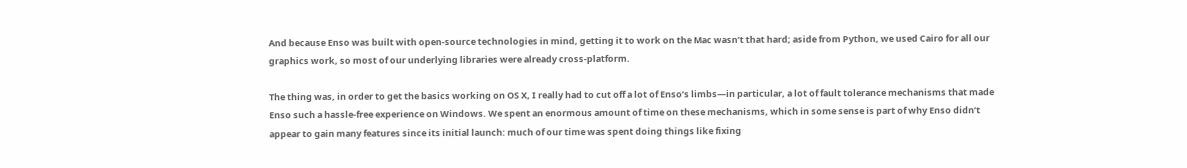And because Enso was built with open-source technologies in mind, getting it to work on the Mac wasn’t that hard; aside from Python, we used Cairo for all our graphics work, so most of our underlying libraries were already cross-platform.

The thing was, in order to get the basics working on OS X, I really had to cut off a lot of Enso’s limbs—in particular, a lot of fault tolerance mechanisms that made Enso such a hassle-free experience on Windows. We spent an enormous amount of time on these mechanisms, which in some sense is part of why Enso didn’t appear to gain many features since its initial launch: much of our time was spent doing things like fixing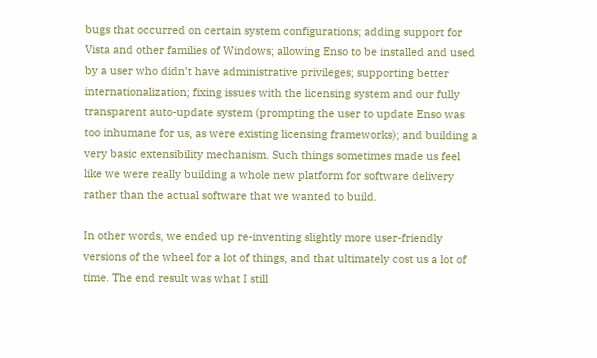bugs that occurred on certain system configurations; adding support for Vista and other families of Windows; allowing Enso to be installed and used by a user who didn’t have administrative privileges; supporting better internationalization; fixing issues with the licensing system and our fully transparent auto-update system (prompting the user to update Enso was too inhumane for us, as were existing licensing frameworks); and building a very basic extensibility mechanism. Such things sometimes made us feel like we were really building a whole new platform for software delivery rather than the actual software that we wanted to build.

In other words, we ended up re-inventing slightly more user-friendly versions of the wheel for a lot of things, and that ultimately cost us a lot of time. The end result was what I still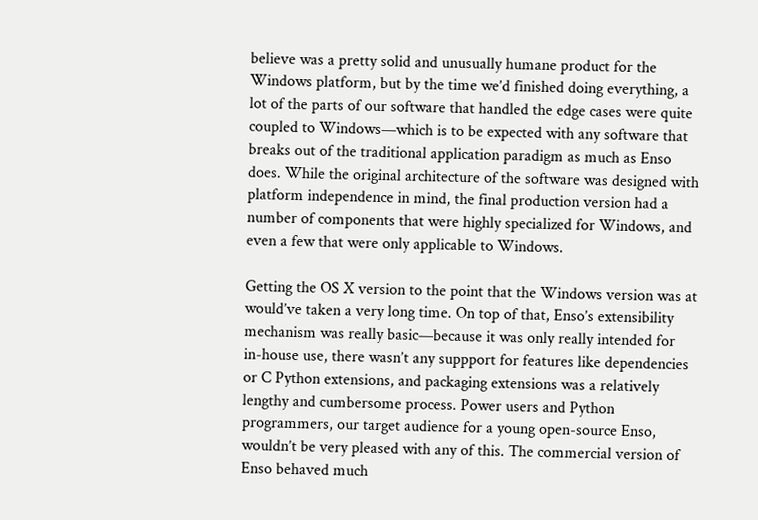believe was a pretty solid and unusually humane product for the Windows platform, but by the time we’d finished doing everything, a lot of the parts of our software that handled the edge cases were quite coupled to Windows—which is to be expected with any software that breaks out of the traditional application paradigm as much as Enso does. While the original architecture of the software was designed with platform independence in mind, the final production version had a number of components that were highly specialized for Windows, and even a few that were only applicable to Windows.

Getting the OS X version to the point that the Windows version was at would’ve taken a very long time. On top of that, Enso’s extensibility mechanism was really basic—because it was only really intended for in-house use, there wasn’t any suppport for features like dependencies or C Python extensions, and packaging extensions was a relatively lengthy and cumbersome process. Power users and Python programmers, our target audience for a young open-source Enso, wouldn’t be very pleased with any of this. The commercial version of Enso behaved much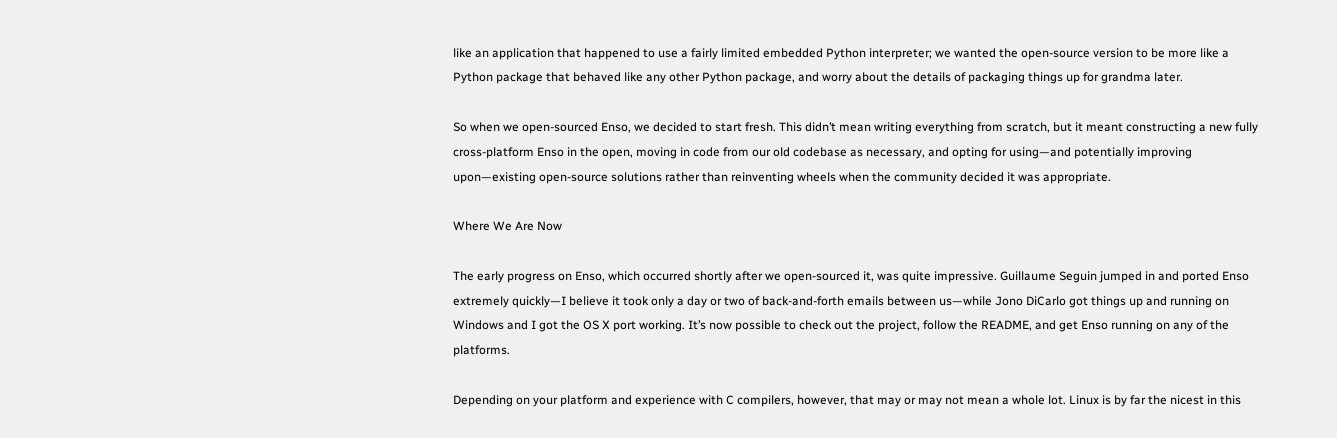like an application that happened to use a fairly limited embedded Python interpreter; we wanted the open-source version to be more like a Python package that behaved like any other Python package, and worry about the details of packaging things up for grandma later.

So when we open-sourced Enso, we decided to start fresh. This didn’t mean writing everything from scratch, but it meant constructing a new fully cross-platform Enso in the open, moving in code from our old codebase as necessary, and opting for using—and potentially improving upon—existing open-source solutions rather than reinventing wheels when the community decided it was appropriate.

Where We Are Now

The early progress on Enso, which occurred shortly after we open-sourced it, was quite impressive. Guillaume Seguin jumped in and ported Enso extremely quickly—I believe it took only a day or two of back-and-forth emails between us—while Jono DiCarlo got things up and running on Windows and I got the OS X port working. It’s now possible to check out the project, follow the README, and get Enso running on any of the platforms.

Depending on your platform and experience with C compilers, however, that may or may not mean a whole lot. Linux is by far the nicest in this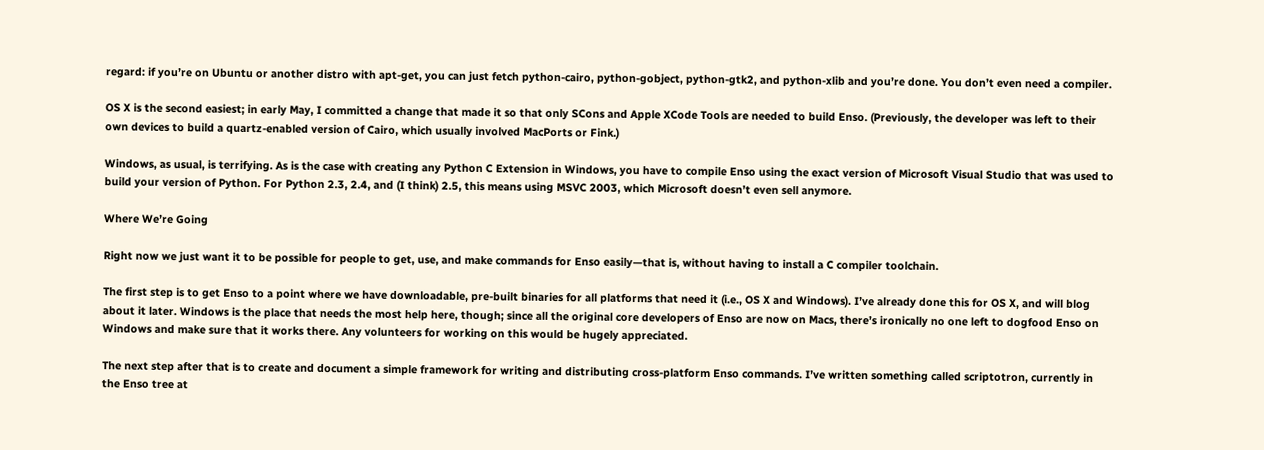regard: if you’re on Ubuntu or another distro with apt-get, you can just fetch python-cairo, python-gobject, python-gtk2, and python-xlib and you’re done. You don’t even need a compiler.

OS X is the second easiest; in early May, I committed a change that made it so that only SCons and Apple XCode Tools are needed to build Enso. (Previously, the developer was left to their own devices to build a quartz-enabled version of Cairo, which usually involved MacPorts or Fink.)

Windows, as usual, is terrifying. As is the case with creating any Python C Extension in Windows, you have to compile Enso using the exact version of Microsoft Visual Studio that was used to build your version of Python. For Python 2.3, 2.4, and (I think) 2.5, this means using MSVC 2003, which Microsoft doesn’t even sell anymore.

Where We’re Going

Right now we just want it to be possible for people to get, use, and make commands for Enso easily—that is, without having to install a C compiler toolchain.

The first step is to get Enso to a point where we have downloadable, pre-built binaries for all platforms that need it (i.e., OS X and Windows). I’ve already done this for OS X, and will blog about it later. Windows is the place that needs the most help here, though; since all the original core developers of Enso are now on Macs, there’s ironically no one left to dogfood Enso on Windows and make sure that it works there. Any volunteers for working on this would be hugely appreciated.

The next step after that is to create and document a simple framework for writing and distributing cross-platform Enso commands. I’ve written something called scriptotron, currently in the Enso tree at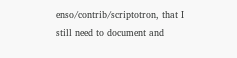enso/contrib/scriptotron, that I still need to document and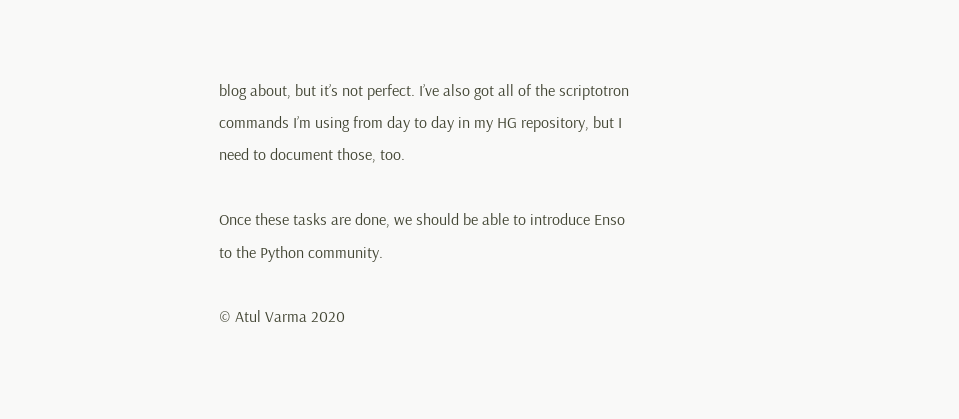blog about, but it’s not perfect. I’ve also got all of the scriptotron commands I’m using from day to day in my HG repository, but I need to document those, too.

Once these tasks are done, we should be able to introduce Enso to the Python community.

© Atul Varma 2020